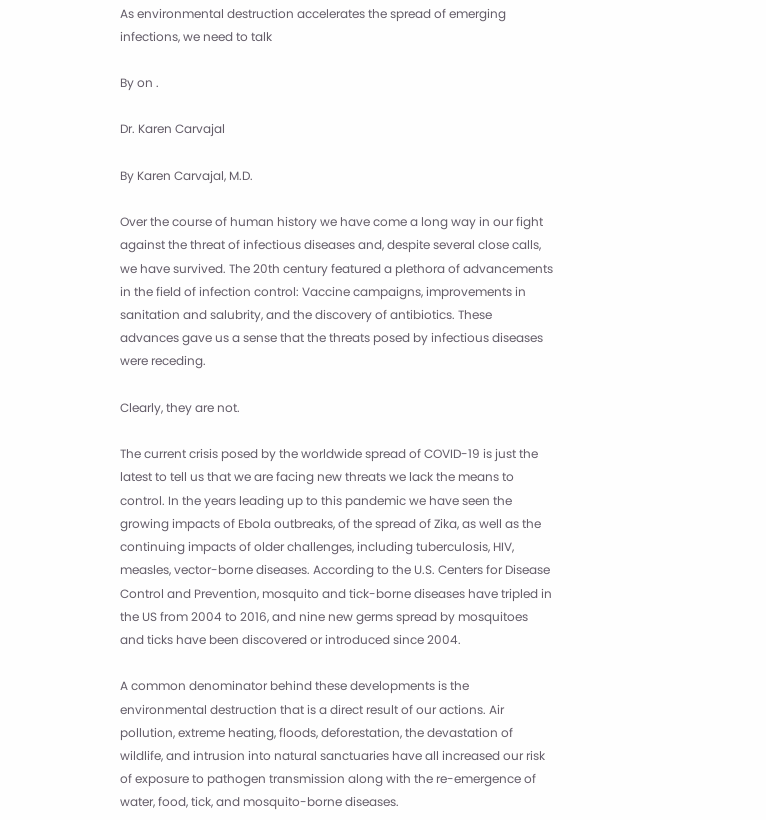As environmental destruction accelerates the spread of emerging infections, we need to talk

By on .

Dr. Karen Carvajal

By Karen Carvajal, M.D.

Over the course of human history we have come a long way in our fight against the threat of infectious diseases and, despite several close calls, we have survived. The 20th century featured a plethora of advancements in the field of infection control: Vaccine campaigns, improvements in sanitation and salubrity, and the discovery of antibiotics. These advances gave us a sense that the threats posed by infectious diseases were receding.

Clearly, they are not.

The current crisis posed by the worldwide spread of COVID-19 is just the latest to tell us that we are facing new threats we lack the means to control. In the years leading up to this pandemic we have seen the growing impacts of Ebola outbreaks, of the spread of Zika, as well as the continuing impacts of older challenges, including tuberculosis, HIV, measles, vector-borne diseases. According to the U.S. Centers for Disease Control and Prevention, mosquito and tick-borne diseases have tripled in the US from 2004 to 2016, and nine new germs spread by mosquitoes and ticks have been discovered or introduced since 2004.

A common denominator behind these developments is the environmental destruction that is a direct result of our actions. Air pollution, extreme heating, floods, deforestation, the devastation of wildlife, and intrusion into natural sanctuaries have all increased our risk of exposure to pathogen transmission along with the re-emergence of water, food, tick, and mosquito-borne diseases.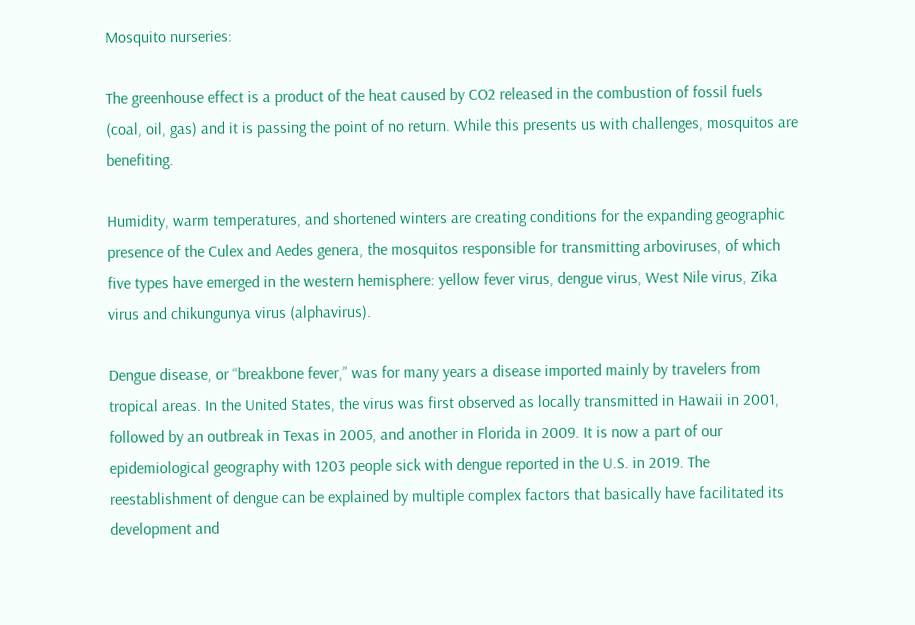Mosquito nurseries:

The greenhouse effect is a product of the heat caused by CO2 released in the combustion of fossil fuels (coal, oil, gas) and it is passing the point of no return. While this presents us with challenges, mosquitos are benefiting.

Humidity, warm temperatures, and shortened winters are creating conditions for the expanding geographic presence of the Culex and Aedes genera, the mosquitos responsible for transmitting arboviruses, of which five types have emerged in the western hemisphere: yellow fever virus, dengue virus, West Nile virus, Zika virus and chikungunya virus (alphavirus).

Dengue disease, or “breakbone fever,” was for many years a disease imported mainly by travelers from tropical areas. In the United States, the virus was first observed as locally transmitted in Hawaii in 2001, followed by an outbreak in Texas in 2005, and another in Florida in 2009. It is now a part of our epidemiological geography with 1203 people sick with dengue reported in the U.S. in 2019. The reestablishment of dengue can be explained by multiple complex factors that basically have facilitated its development and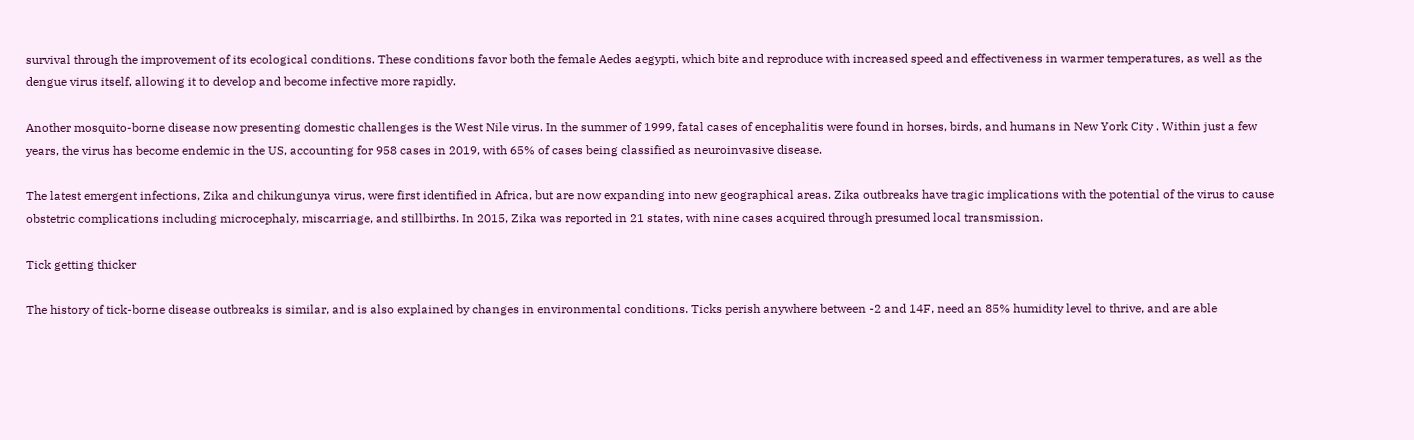survival through the improvement of its ecological conditions. These conditions favor both the female Aedes aegypti, which bite and reproduce with increased speed and effectiveness in warmer temperatures, as well as the dengue virus itself, allowing it to develop and become infective more rapidly.

Another mosquito-borne disease now presenting domestic challenges is the West Nile virus. In the summer of 1999, fatal cases of encephalitis were found in horses, birds, and humans in New York City . Within just a few years, the virus has become endemic in the US, accounting for 958 cases in 2019, with 65% of cases being classified as neuroinvasive disease.

The latest emergent infections, Zika and chikungunya virus, were first identified in Africa, but are now expanding into new geographical areas. Zika outbreaks have tragic implications with the potential of the virus to cause obstetric complications including microcephaly, miscarriage, and stillbirths. In 2015, Zika was reported in 21 states, with nine cases acquired through presumed local transmission.

Tick getting thicker

The history of tick-borne disease outbreaks is similar, and is also explained by changes in environmental conditions. Ticks perish anywhere between -2 and 14F, need an 85% humidity level to thrive, and are able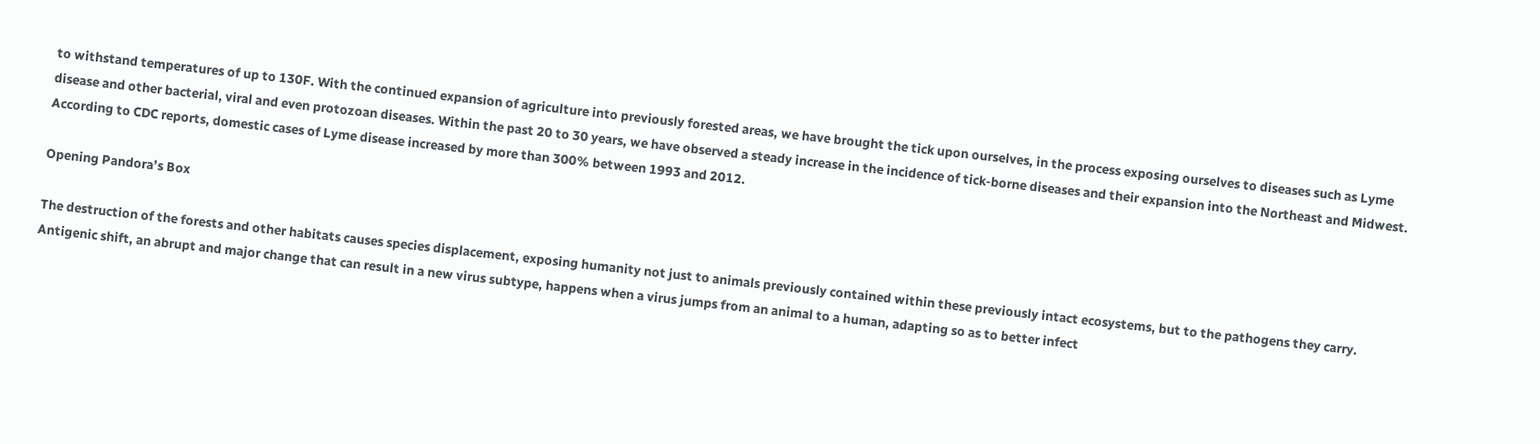to withstand temperatures of up to 130F. With the continued expansion of agriculture into previously forested areas, we have brought the tick upon ourselves, in the process exposing ourselves to diseases such as Lyme disease and other bacterial, viral and even protozoan diseases. Within the past 20 to 30 years, we have observed a steady increase in the incidence of tick-borne diseases and their expansion into the Northeast and Midwest. According to CDC reports, domestic cases of Lyme disease increased by more than 300% between 1993 and 2012.

Opening Pandora’s Box

The destruction of the forests and other habitats causes species displacement, exposing humanity not just to animals previously contained within these previously intact ecosystems, but to the pathogens they carry. Antigenic shift, an abrupt and major change that can result in a new virus subtype, happens when a virus jumps from an animal to a human, adapting so as to better infect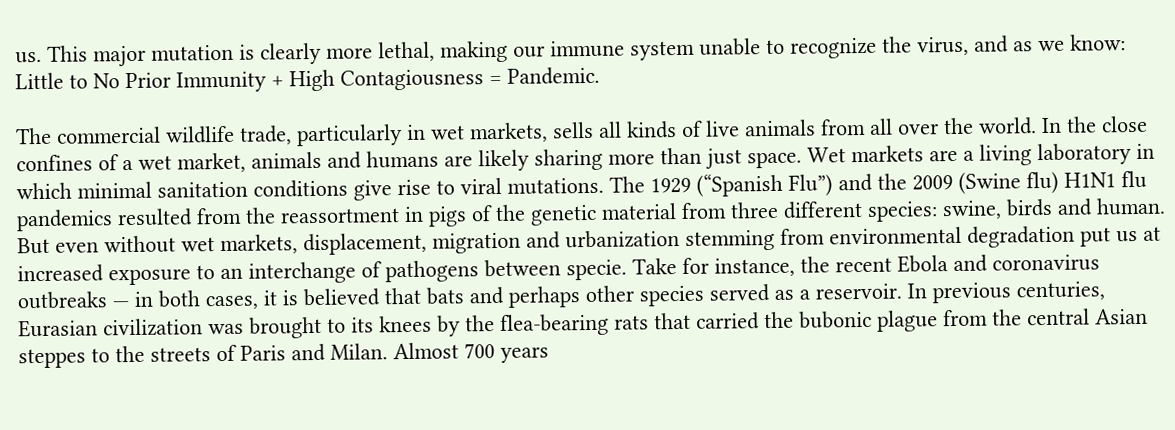us. This major mutation is clearly more lethal, making our immune system unable to recognize the virus, and as we know: Little to No Prior Immunity + High Contagiousness = Pandemic.

The commercial wildlife trade, particularly in wet markets, sells all kinds of live animals from all over the world. In the close confines of a wet market, animals and humans are likely sharing more than just space. Wet markets are a living laboratory in which minimal sanitation conditions give rise to viral mutations. The 1929 (“Spanish Flu”) and the 2009 (Swine flu) H1N1 flu pandemics resulted from the reassortment in pigs of the genetic material from three different species: swine, birds and human. But even without wet markets, displacement, migration and urbanization stemming from environmental degradation put us at increased exposure to an interchange of pathogens between specie. Take for instance, the recent Ebola and coronavirus outbreaks — in both cases, it is believed that bats and perhaps other species served as a reservoir. In previous centuries, Eurasian civilization was brought to its knees by the flea-bearing rats that carried the bubonic plague from the central Asian steppes to the streets of Paris and Milan. Almost 700 years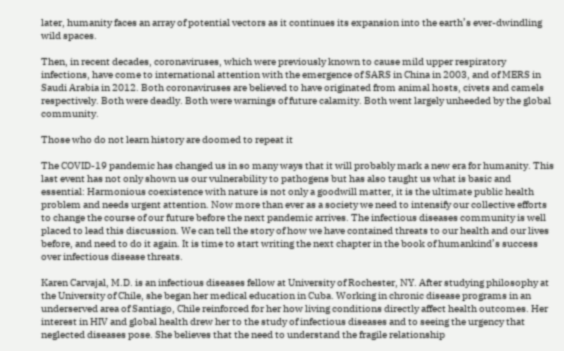later, humanity faces an array of potential vectors as it continues its expansion into the earth’s ever-dwindling wild spaces.

Then, in recent decades, coronaviruses, which were previously known to cause mild upper respiratory infections, have come to international attention with the emergence of SARS in China in 2003, and of MERS in Saudi Arabia in 2012. Both coronaviruses are believed to have originated from animal hosts, civets and camels respectively. Both were deadly. Both were warnings of future calamity. Both went largely unheeded by the global community.

Those who do not learn history are doomed to repeat it

The COVID-19 pandemic has changed us in so many ways that it will probably mark a new era for humanity. This last event has not only shown us our vulnerability to pathogens but has also taught us what is basic and essential: Harmonious coexistence with nature is not only a goodwill matter, it is the ultimate public health problem and needs urgent attention. Now more than ever as a society we need to intensify our collective efforts to change the course of our future before the next pandemic arrives. The infectious diseases community is well placed to lead this discussion. We can tell the story of how we have contained threats to our health and our lives before, and need to do it again. It is time to start writing the next chapter in the book of humankind’s success over infectious disease threats.

Karen Carvajal, M.D. is an infectious diseases fellow at University of Rochester, NY. After studying philosophy at the University of Chile, she began her medical education in Cuba. Working in chronic disease programs in an underserved area of Santiago, Chile reinforced for her how living conditions directly affect health outcomes. Her interest in HIV and global health drew her to the study of infectious diseases and to seeing the urgency that neglected diseases pose. She believes that the need to understand the fragile relationship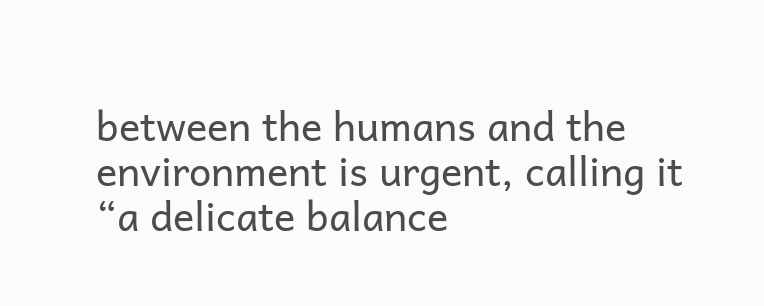between the humans and the environment is urgent, calling it “a delicate balance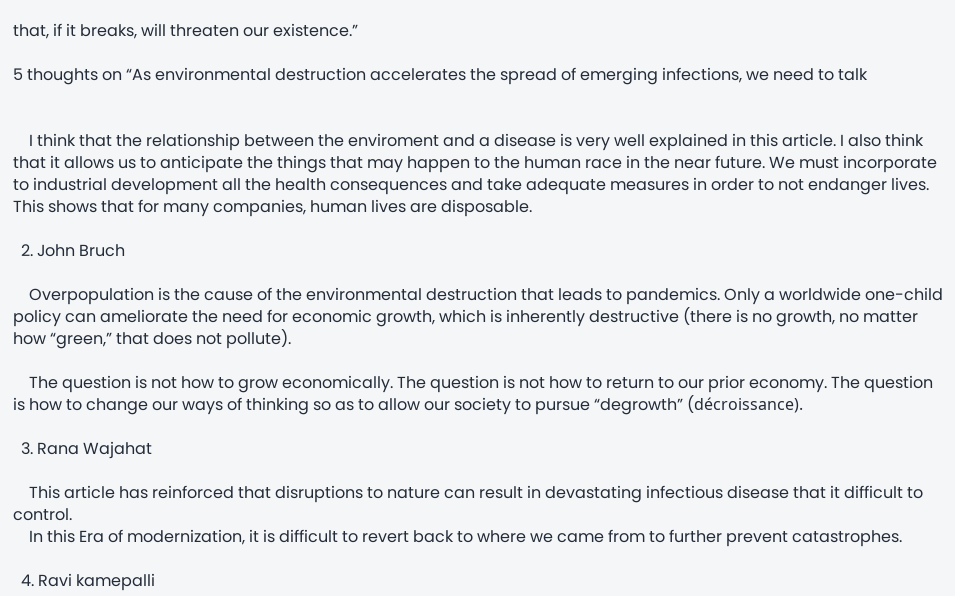that, if it breaks, will threaten our existence.”

5 thoughts on “As environmental destruction accelerates the spread of emerging infections, we need to talk


    I think that the relationship between the enviroment and a disease is very well explained in this article. I also think that it allows us to anticipate the things that may happen to the human race in the near future. We must incorporate to industrial development all the health consequences and take adequate measures in order to not endanger lives. This shows that for many companies, human lives are disposable.

  2. John Bruch

    Overpopulation is the cause of the environmental destruction that leads to pandemics. Only a worldwide one-child policy can ameliorate the need for economic growth, which is inherently destructive (there is no growth, no matter how “green,” that does not pollute).

    The question is not how to grow economically. The question is not how to return to our prior economy. The question is how to change our ways of thinking so as to allow our society to pursue “degrowth” (décroissance).

  3. Rana Wajahat

    This article has reinforced that disruptions to nature can result in devastating infectious disease that it difficult to control.
    In this Era of modernization, it is difficult to revert back to where we came from to further prevent catastrophes.

  4. Ravi kamepalli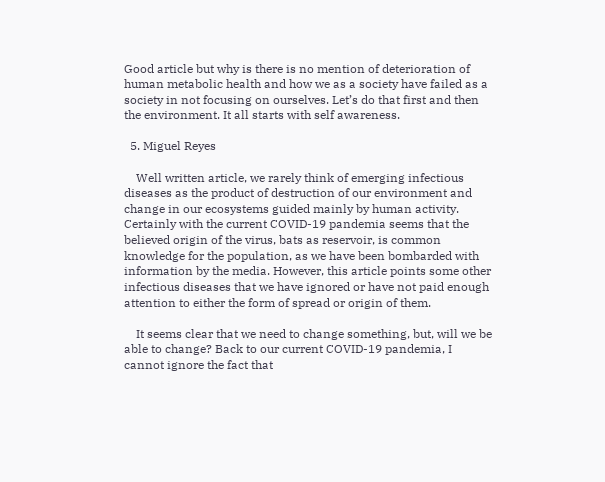Good article but why is there is no mention of deterioration of human metabolic health and how we as a society have failed as a society in not focusing on ourselves. Let’s do that first and then the environment. It all starts with self awareness.

  5. Miguel Reyes

    Well written article, we rarely think of emerging infectious diseases as the product of destruction of our environment and change in our ecosystems guided mainly by human activity. Certainly with the current COVID-19 pandemia seems that the believed origin of the virus, bats as reservoir, is common knowledge for the population, as we have been bombarded with information by the media. However, this article points some other infectious diseases that we have ignored or have not paid enough attention to either the form of spread or origin of them.

    It seems clear that we need to change something, but, will we be able to change? Back to our current COVID-19 pandemia, I cannot ignore the fact that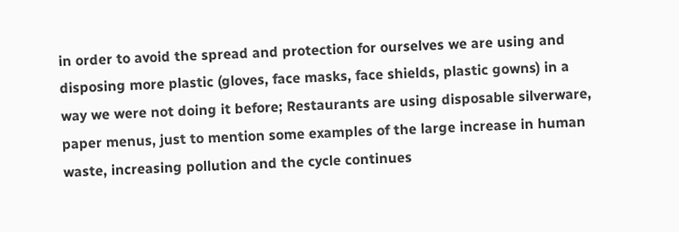in order to avoid the spread and protection for ourselves we are using and disposing more plastic (gloves, face masks, face shields, plastic gowns) in a way we were not doing it before; Restaurants are using disposable silverware, paper menus, just to mention some examples of the large increase in human waste, increasing pollution and the cycle continues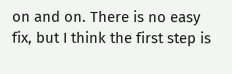on and on. There is no easy fix, but I think the first step is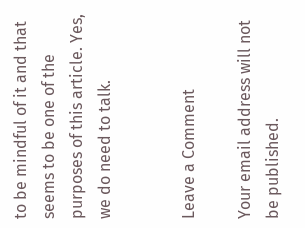to be mindful of it and that seems to be one of the purposes of this article. Yes, we do need to talk.


Leave a Comment

Your email address will not be published.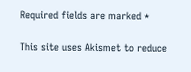Required fields are marked *

This site uses Akismet to reduce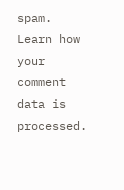spam. Learn how your comment data is processed.